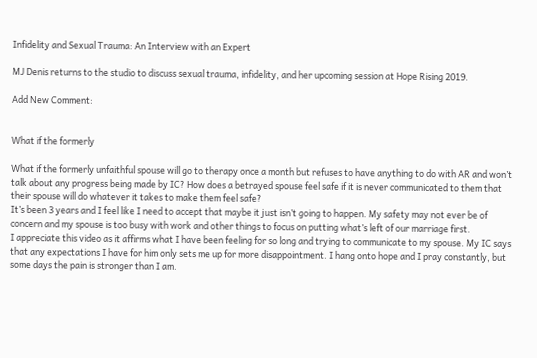Infidelity and Sexual Trauma: An Interview with an Expert

MJ Denis returns to the studio to discuss sexual trauma, infidelity, and her upcoming session at Hope Rising 2019.

Add New Comment:


What if the formerly

What if the formerly unfaithful spouse will go to therapy once a month but refuses to have anything to do with AR and won’t talk about any progress being made by IC? How does a betrayed spouse feel safe if it is never communicated to them that their spouse will do whatever it takes to make them feel safe?
It’s been 3 years and I feel like I need to accept that maybe it just isn’t going to happen. My safety may not ever be of concern and my spouse is too busy with work and other things to focus on putting what’s left of our marriage first.
I appreciate this video as it affirms what I have been feeling for so long and trying to communicate to my spouse. My IC says that any expectations I have for him only sets me up for more disappointment. I hang onto hope and I pray constantly, but some days the pain is stronger than I am.